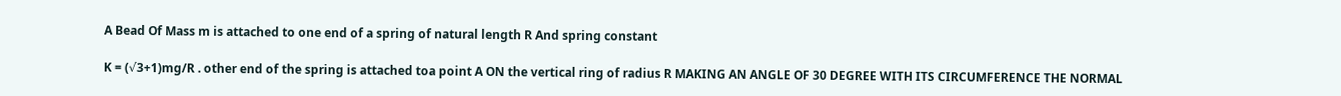A Bead Of Mass m is attached to one end of a spring of natural length R And spring constant

K = (√3+1)mg/R . other end of the spring is attached toa point A ON the vertical ring of radius R MAKING AN ANGLE OF 30 DEGREE WITH ITS CIRCUMFERENCE THE NORMAL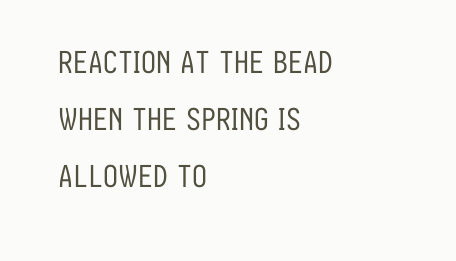REACTION AT THE BEAD WHEN THE SPRING IS ALLOWED TO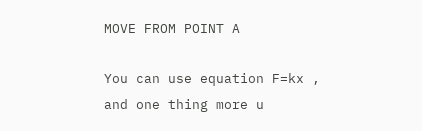MOVE FROM POINT A

You can use equation F=kx , and one thing more u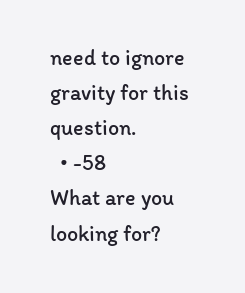need to ignore gravity for this question.
  • -58
What are you looking for?